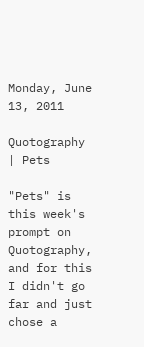Monday, June 13, 2011

Quotography | Pets

"Pets" is this week's prompt on Quotography, and for this I didn't go far and just chose a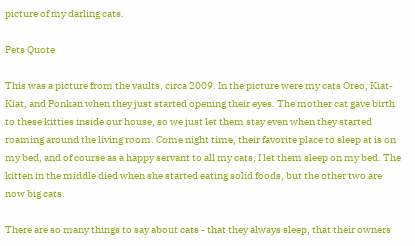picture of my darling cats.

Pets Quote

This was a picture from the vaults, circa 2009. In the picture were my cats Oreo, Kiat-Kiat, and Ponkan when they just started opening their eyes. The mother cat gave birth to these kitties inside our house, so we just let them stay even when they started roaming around the living room. Come night time, their favorite place to sleep at is on my bed, and of course as a happy servant to all my cats, I let them sleep on my bed. The kitten in the middle died when she started eating solid foods, but the other two are now big cats.

There are so many things to say about cats - that they always sleep, that their owners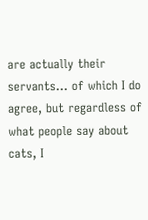are actually their servants... of which I do agree, but regardless of what people say about cats, I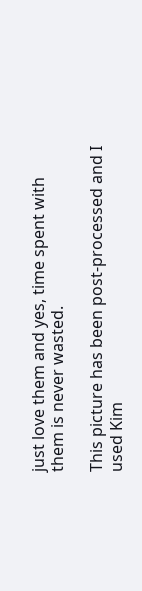just love them and yes, time spent with them is never wasted.

This picture has been post-processed and I used Kim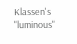Klassen's "luminous"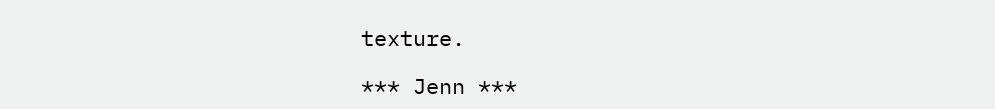texture.

*** Jenn ***